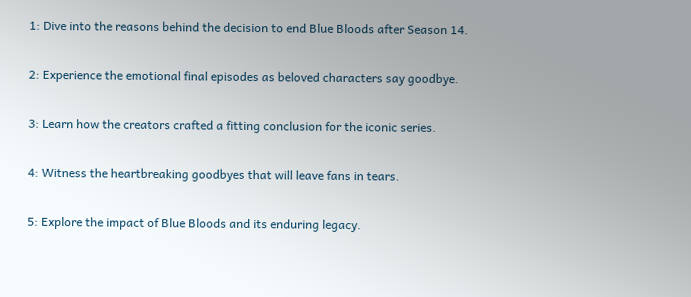1: Dive into the reasons behind the decision to end Blue Bloods after Season 14.

2: Experience the emotional final episodes as beloved characters say goodbye.

3: Learn how the creators crafted a fitting conclusion for the iconic series.

4: Witness the heartbreaking goodbyes that will leave fans in tears.

5: Explore the impact of Blue Bloods and its enduring legacy.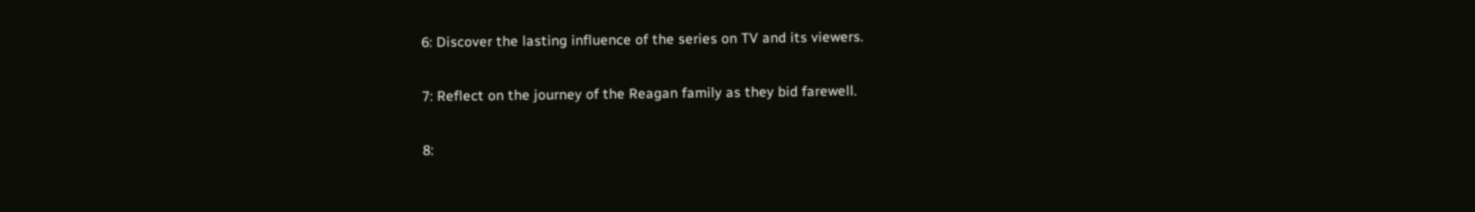6: Discover the lasting influence of the series on TV and its viewers.

7: Reflect on the journey of the Reagan family as they bid farewell.

8: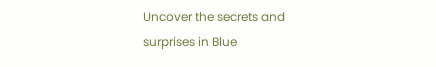Uncover the secrets and surprises in Blue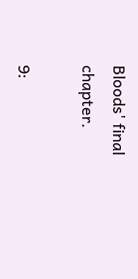Bloods' final chapter.

9: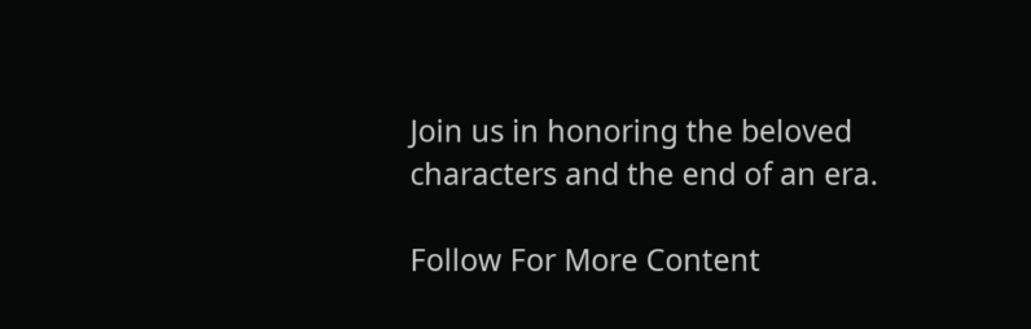Join us in honoring the beloved characters and the end of an era.

Follow For More Content